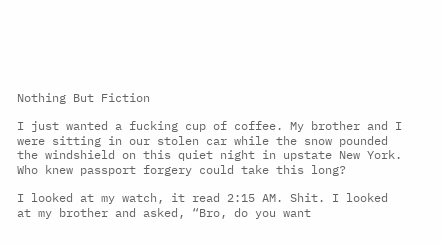Nothing But Fiction

I just wanted a fucking cup of coffee. My brother and I were sitting in our stolen car while the snow pounded the windshield on this quiet night in upstate New York. Who knew passport forgery could take this long?

I looked at my watch, it read 2:15 AM. Shit. I looked at my brother and asked, “Bro, do you want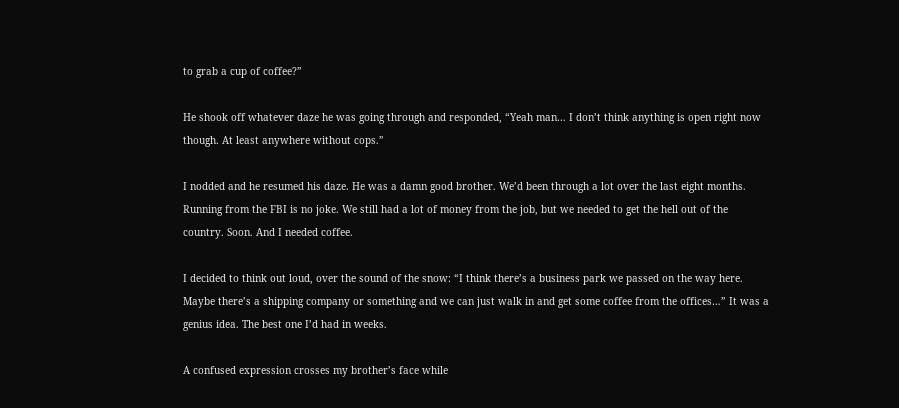to grab a cup of coffee?”

He shook off whatever daze he was going through and responded, “Yeah man… I don’t think anything is open right now though. At least anywhere without cops.”

I nodded and he resumed his daze. He was a damn good brother. We’d been through a lot over the last eight months. Running from the FBI is no joke. We still had a lot of money from the job, but we needed to get the hell out of the country. Soon. And I needed coffee.

I decided to think out loud, over the sound of the snow: “I think there’s a business park we passed on the way here. Maybe there’s a shipping company or something and we can just walk in and get some coffee from the offices…” It was a genius idea. The best one I’d had in weeks.

A confused expression crosses my brother’s face while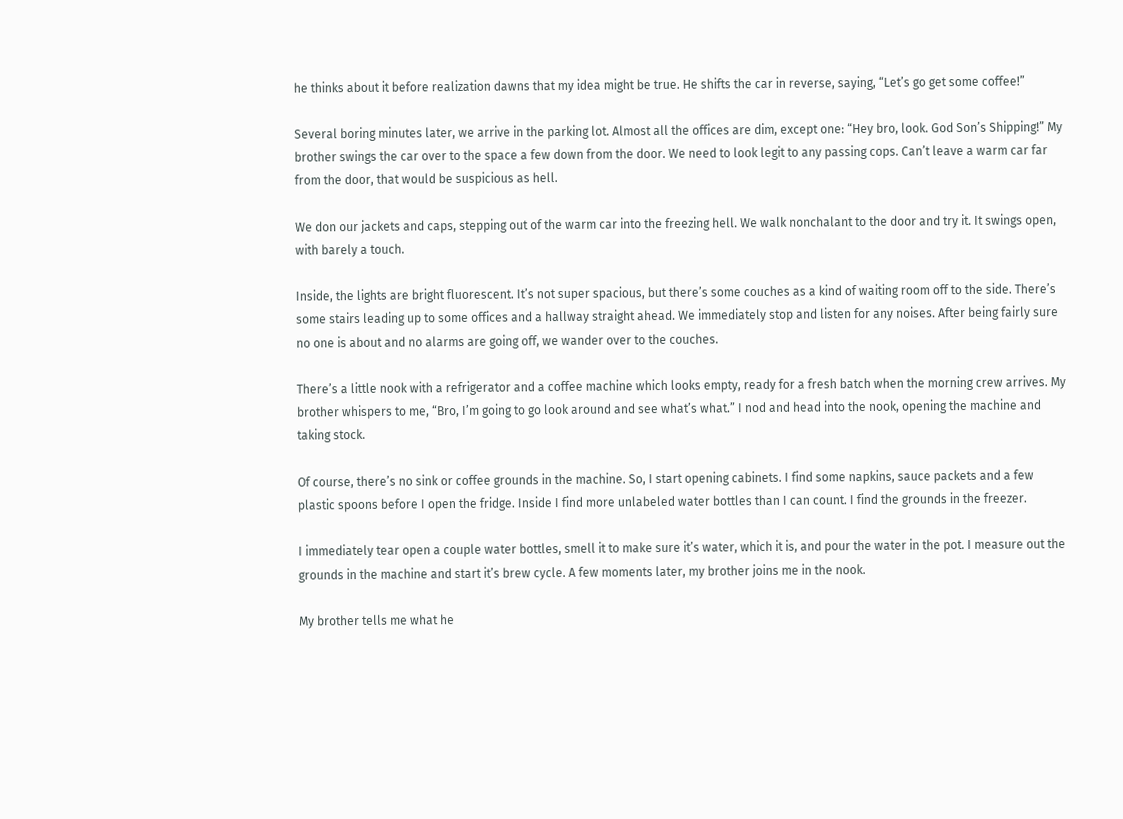he thinks about it before realization dawns that my idea might be true. He shifts the car in reverse, saying, “Let’s go get some coffee!”

Several boring minutes later, we arrive in the parking lot. Almost all the offices are dim, except one: “Hey bro, look. God Son’s Shipping!” My brother swings the car over to the space a few down from the door. We need to look legit to any passing cops. Can’t leave a warm car far from the door, that would be suspicious as hell.

We don our jackets and caps, stepping out of the warm car into the freezing hell. We walk nonchalant to the door and try it. It swings open, with barely a touch.

Inside, the lights are bright fluorescent. It’s not super spacious, but there’s some couches as a kind of waiting room off to the side. There’s some stairs leading up to some offices and a hallway straight ahead. We immediately stop and listen for any noises. After being fairly sure no one is about and no alarms are going off, we wander over to the couches.

There’s a little nook with a refrigerator and a coffee machine which looks empty, ready for a fresh batch when the morning crew arrives. My brother whispers to me, “Bro, I’m going to go look around and see what’s what.” I nod and head into the nook, opening the machine and taking stock.

Of course, there’s no sink or coffee grounds in the machine. So, I start opening cabinets. I find some napkins, sauce packets and a few plastic spoons before I open the fridge. Inside I find more unlabeled water bottles than I can count. I find the grounds in the freezer.

I immediately tear open a couple water bottles, smell it to make sure it’s water, which it is, and pour the water in the pot. I measure out the grounds in the machine and start it’s brew cycle. A few moments later, my brother joins me in the nook.

My brother tells me what he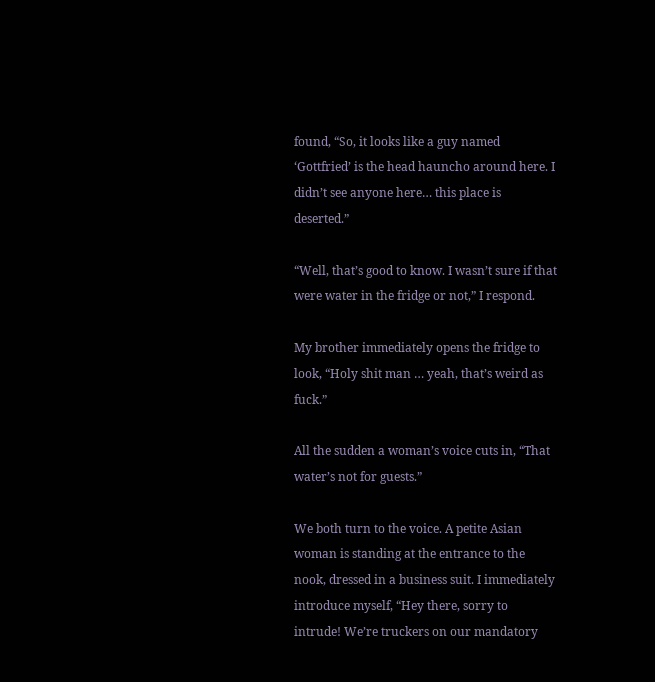found, “So, it looks like a guy named ‘Gottfried’ is the head hauncho around here. I didn’t see anyone here… this place is deserted.”

“Well, that’s good to know. I wasn’t sure if that were water in the fridge or not,” I respond.

My brother immediately opens the fridge to look, “Holy shit man … yeah, that’s weird as fuck.”

All the sudden a woman’s voice cuts in, “That water’s not for guests.”

We both turn to the voice. A petite Asian woman is standing at the entrance to the nook, dressed in a business suit. I immediately introduce myself, “Hey there, sorry to intrude! We’re truckers on our mandatory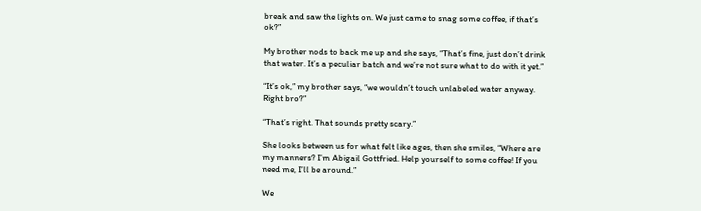break and saw the lights on. We just came to snag some coffee, if that’s ok?”

My brother nods to back me up and she says, “That’s fine, just don’t drink that water. It’s a peculiar batch and we’re not sure what to do with it yet.”

“It’s ok,” my brother says, “we wouldn’t touch unlabeled water anyway. Right bro?”

“That’s right. That sounds pretty scary.”

She looks between us for what felt like ages, then she smiles, “Where are my manners? I’m Abigail Gottfried. Help yourself to some coffee! If you need me, I’ll be around.”

We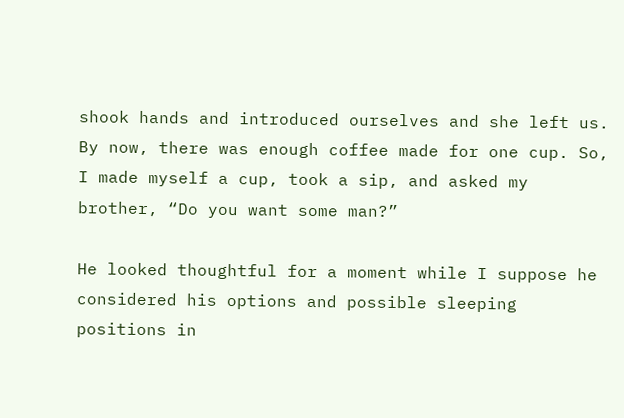shook hands and introduced ourselves and she left us. By now, there was enough coffee made for one cup. So, I made myself a cup, took a sip, and asked my brother, “Do you want some man?”

He looked thoughtful for a moment while I suppose he considered his options and possible sleeping positions in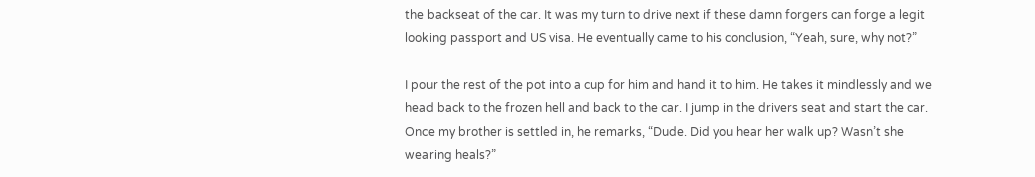the backseat of the car. It was my turn to drive next if these damn forgers can forge a legit looking passport and US visa. He eventually came to his conclusion, “Yeah, sure, why not?”

I pour the rest of the pot into a cup for him and hand it to him. He takes it mindlessly and we head back to the frozen hell and back to the car. I jump in the drivers seat and start the car. Once my brother is settled in, he remarks, “Dude. Did you hear her walk up? Wasn’t she wearing heals?”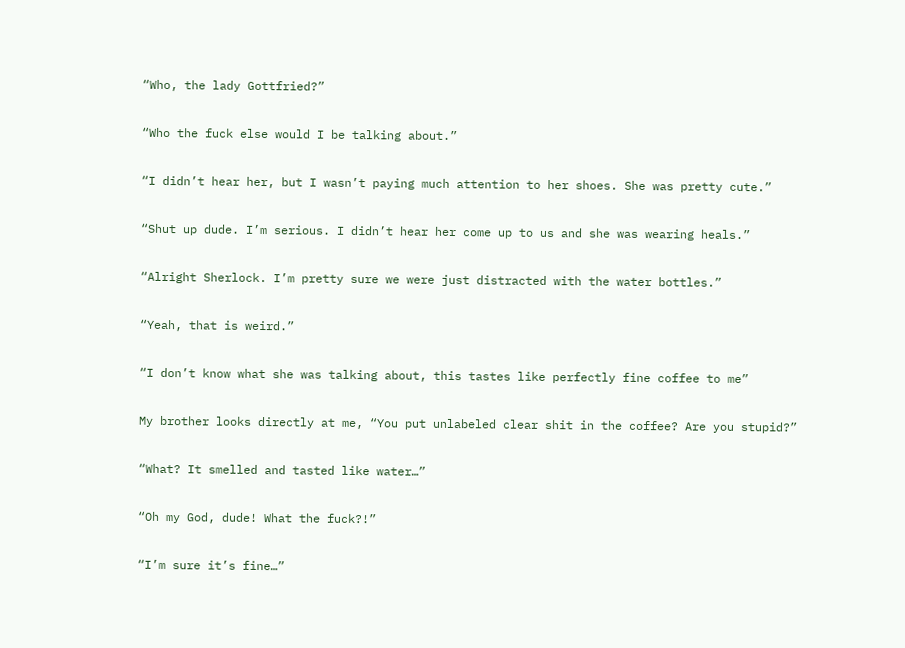“Who, the lady Gottfried?”

“Who the fuck else would I be talking about.”

“I didn’t hear her, but I wasn’t paying much attention to her shoes. She was pretty cute.”

“Shut up dude. I’m serious. I didn’t hear her come up to us and she was wearing heals.”

“Alright Sherlock. I’m pretty sure we were just distracted with the water bottles.”

“Yeah, that is weird.”

“I don’t know what she was talking about, this tastes like perfectly fine coffee to me”

My brother looks directly at me, “You put unlabeled clear shit in the coffee? Are you stupid?”

“What? It smelled and tasted like water…”

“Oh my God, dude! What the fuck?!”

“I’m sure it’s fine…”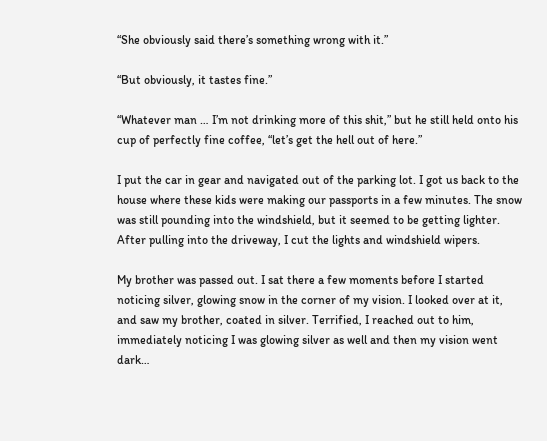“She obviously said there’s something wrong with it.”

“But obviously, it tastes fine.”

“Whatever man … I’m not drinking more of this shit,” but he still held onto his cup of perfectly fine coffee, “let’s get the hell out of here.”

I put the car in gear and navigated out of the parking lot. I got us back to the house where these kids were making our passports in a few minutes. The snow was still pounding into the windshield, but it seemed to be getting lighter. After pulling into the driveway, I cut the lights and windshield wipers.

My brother was passed out. I sat there a few moments before I started noticing silver, glowing snow in the corner of my vision. I looked over at it, and saw my brother, coated in silver. Terrified, I reached out to him, immediately noticing I was glowing silver as well and then my vision went dark…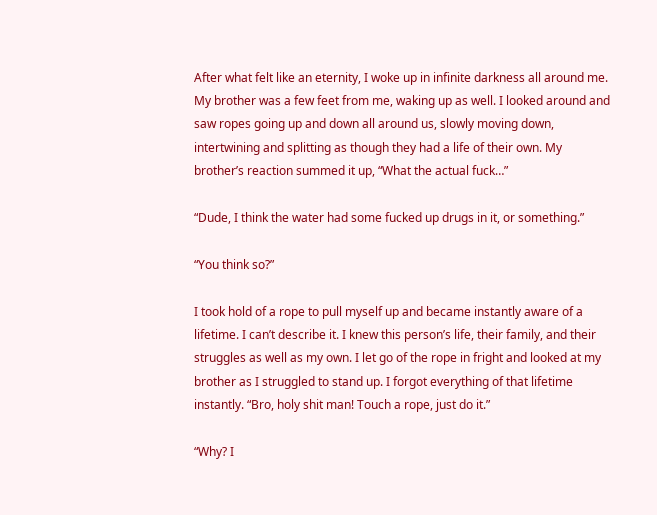After what felt like an eternity, I woke up in infinite darkness all around me. My brother was a few feet from me, waking up as well. I looked around and saw ropes going up and down all around us, slowly moving down, intertwining and splitting as though they had a life of their own. My brother’s reaction summed it up, “What the actual fuck…”

“Dude, I think the water had some fucked up drugs in it, or something.”

“You think so?”

I took hold of a rope to pull myself up and became instantly aware of a lifetime. I can’t describe it. I knew this person’s life, their family, and their struggles as well as my own. I let go of the rope in fright and looked at my brother as I struggled to stand up. I forgot everything of that lifetime instantly. “Bro, holy shit man! Touch a rope, just do it.”

“Why? I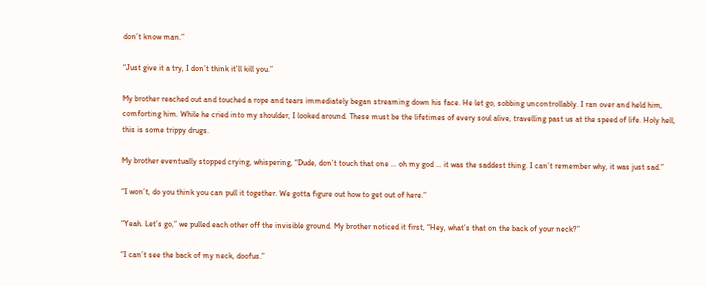don’t know man.”

“Just give it a try, I don’t think it’ll kill you.”

My brother reached out and touched a rope and tears immediately began streaming down his face. He let go, sobbing uncontrollably. I ran over and held him, comforting him. While he cried into my shoulder, I looked around. These must be the lifetimes of every soul alive, travelling past us at the speed of life. Holy hell, this is some trippy drugs.

My brother eventually stopped crying, whispering, “Dude, don’t touch that one … oh my god … it was the saddest thing. I can’t remember why, it was just sad.”

“I won’t, do you think you can pull it together. We gotta figure out how to get out of here.”

“Yeah. Let’s go,” we pulled each other off the invisible ground. My brother noticed it first, “Hey, what’s that on the back of your neck?”

“I can’t see the back of my neck, doofus.”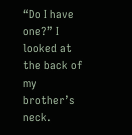“Do I have one?” I looked at the back of my brother’s neck.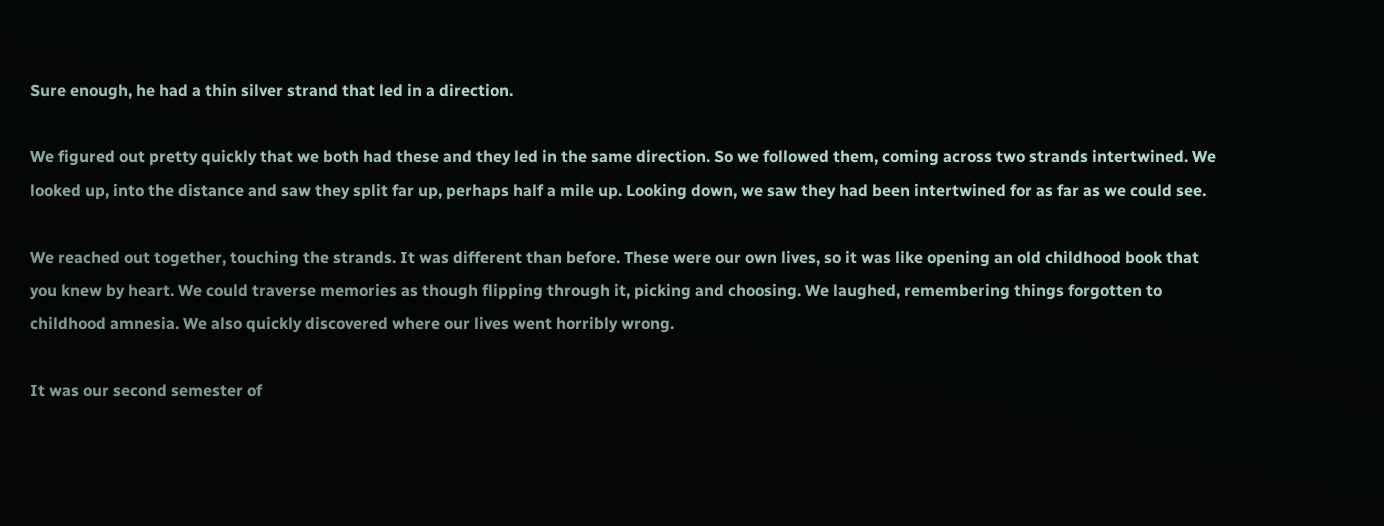Sure enough, he had a thin silver strand that led in a direction.

We figured out pretty quickly that we both had these and they led in the same direction. So we followed them, coming across two strands intertwined. We looked up, into the distance and saw they split far up, perhaps half a mile up. Looking down, we saw they had been intertwined for as far as we could see.

We reached out together, touching the strands. It was different than before. These were our own lives, so it was like opening an old childhood book that you knew by heart. We could traverse memories as though flipping through it, picking and choosing. We laughed, remembering things forgotten to childhood amnesia. We also quickly discovered where our lives went horribly wrong.

It was our second semester of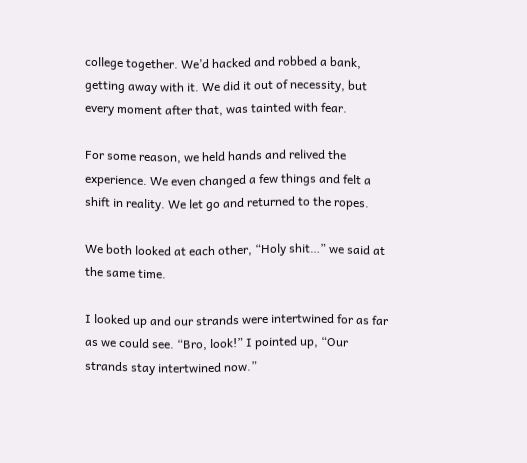college together. We’d hacked and robbed a bank, getting away with it. We did it out of necessity, but every moment after that, was tainted with fear.

For some reason, we held hands and relived the experience. We even changed a few things and felt a shift in reality. We let go and returned to the ropes.

We both looked at each other, “Holy shit…” we said at the same time.

I looked up and our strands were intertwined for as far as we could see. “Bro, look!” I pointed up, “Our strands stay intertwined now.”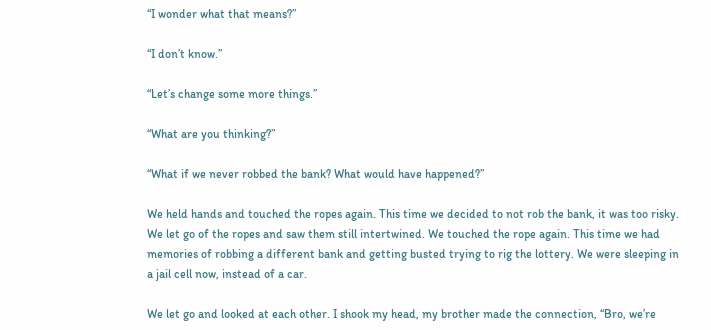“I wonder what that means?”

“I don’t know.”

“Let’s change some more things.”

“What are you thinking?”

“What if we never robbed the bank? What would have happened?”

We held hands and touched the ropes again. This time we decided to not rob the bank, it was too risky. We let go of the ropes and saw them still intertwined. We touched the rope again. This time we had memories of robbing a different bank and getting busted trying to rig the lottery. We were sleeping in a jail cell now, instead of a car.

We let go and looked at each other. I shook my head, my brother made the connection, “Bro, we’re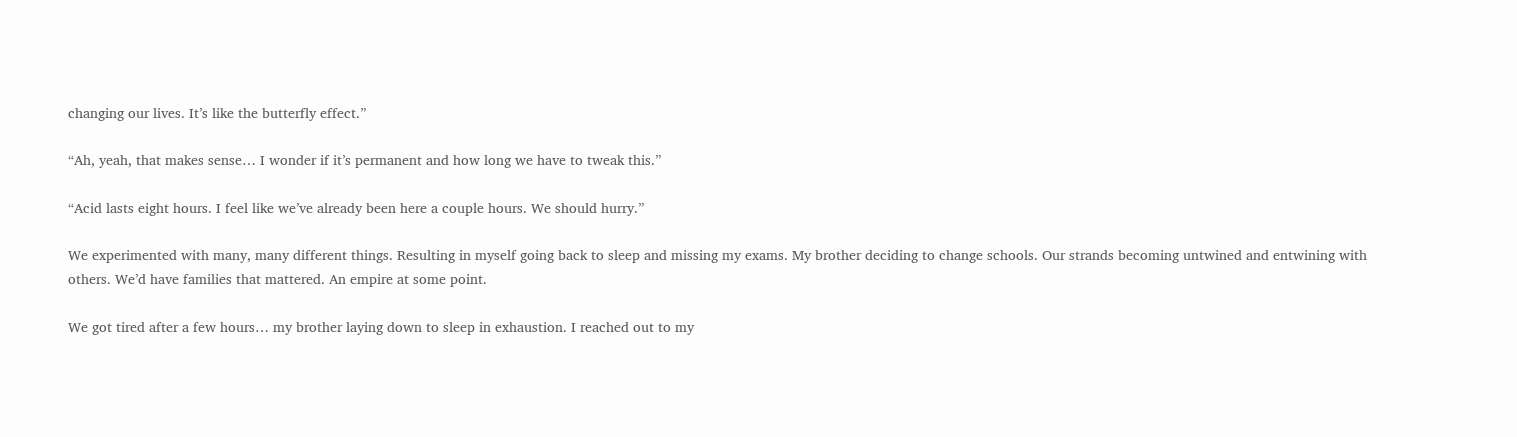changing our lives. It’s like the butterfly effect.”

“Ah, yeah, that makes sense… I wonder if it’s permanent and how long we have to tweak this.”

“Acid lasts eight hours. I feel like we’ve already been here a couple hours. We should hurry.”

We experimented with many, many different things. Resulting in myself going back to sleep and missing my exams. My brother deciding to change schools. Our strands becoming untwined and entwining with others. We’d have families that mattered. An empire at some point.

We got tired after a few hours… my brother laying down to sleep in exhaustion. I reached out to my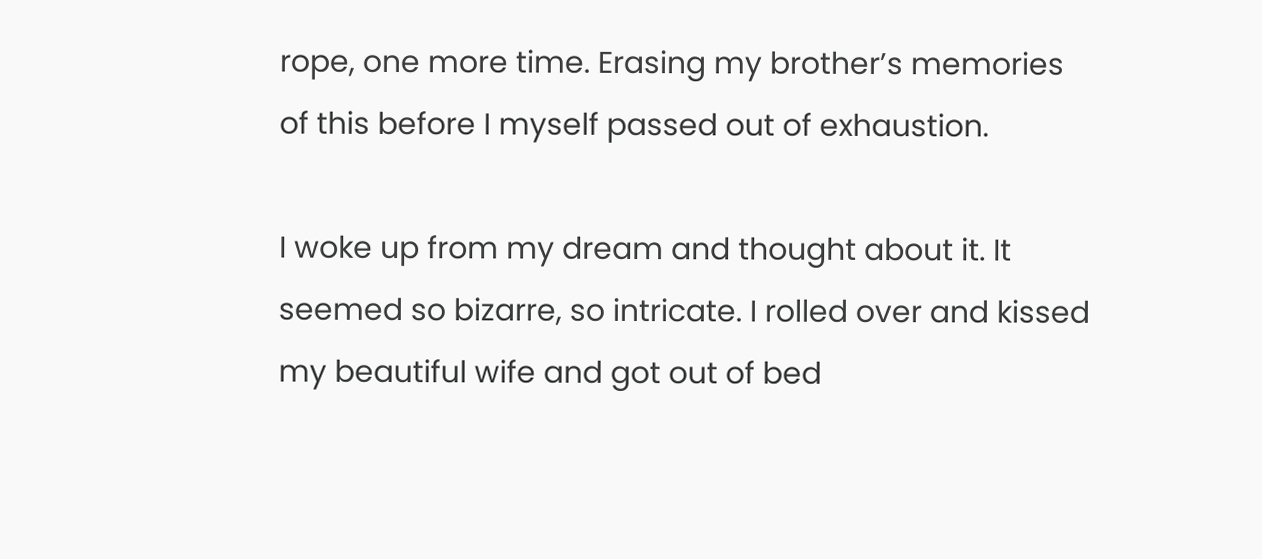rope, one more time. Erasing my brother’s memories of this before I myself passed out of exhaustion.

I woke up from my dream and thought about it. It seemed so bizarre, so intricate. I rolled over and kissed my beautiful wife and got out of bed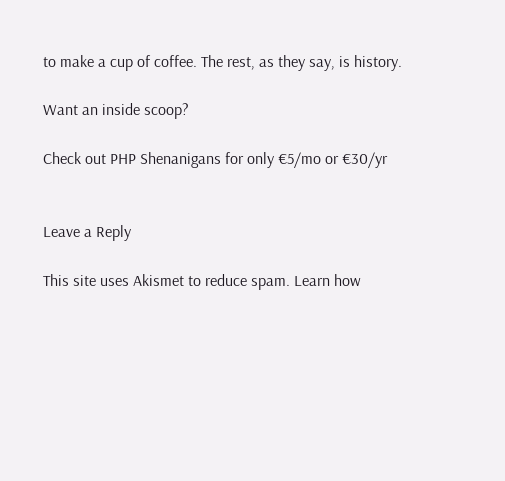to make a cup of coffee. The rest, as they say, is history.

Want an inside scoop?

Check out PHP Shenanigans for only €5/mo or €30/yr


Leave a Reply

This site uses Akismet to reduce spam. Learn how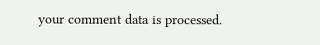your comment data is processed.